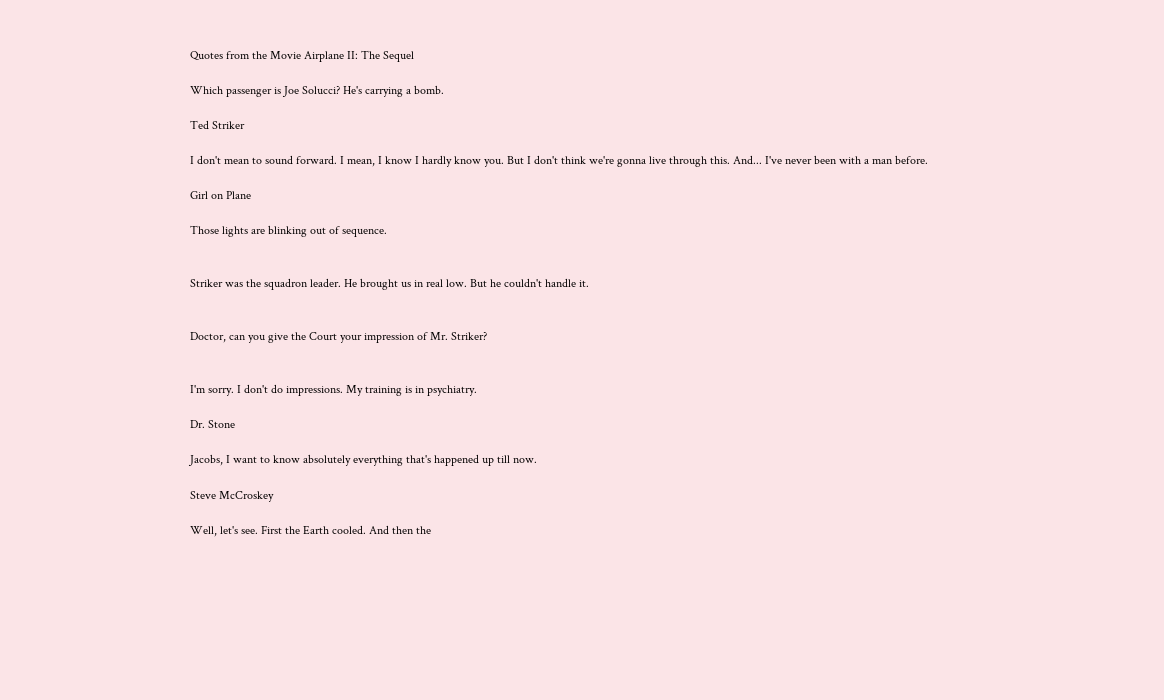Quotes from the Movie Airplane II: The Sequel

Which passenger is Joe Solucci? He's carrying a bomb.

Ted Striker

I don't mean to sound forward. I mean, I know I hardly know you. But I don't think we're gonna live through this. And... I've never been with a man before.

Girl on Plane

Those lights are blinking out of sequence.


Striker was the squadron leader. He brought us in real low. But he couldn't handle it.


Doctor, can you give the Court your impression of Mr. Striker?


I'm sorry. I don't do impressions. My training is in psychiatry.

Dr. Stone

Jacobs, I want to know absolutely everything that's happened up till now.

Steve McCroskey

Well, let's see. First the Earth cooled. And then the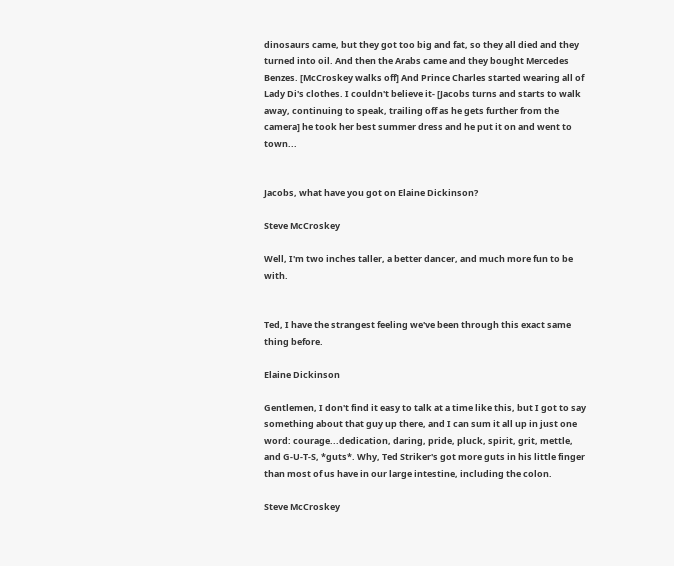dinosaurs came, but they got too big and fat, so they all died and they turned into oil. And then the Arabs came and they bought Mercedes Benzes. [McCroskey walks off] And Prince Charles started wearing all of Lady Di's clothes. I couldn't believe it- [Jacobs turns and starts to walk away, continuing to speak, trailing off as he gets further from the camera] he took her best summer dress and he put it on and went to town...


Jacobs, what have you got on Elaine Dickinson?

Steve McCroskey

Well, I'm two inches taller, a better dancer, and much more fun to be with.


Ted, I have the strangest feeling we've been through this exact same thing before.

Elaine Dickinson

Gentlemen, I don't find it easy to talk at a time like this, but I got to say something about that guy up there, and I can sum it all up in just one word: courage...dedication, daring, pride, pluck, spirit, grit, mettle, and G-U-T-S, *guts*. Why, Ted Striker's got more guts in his little finger than most of us have in our large intestine, including the colon.

Steve McCroskey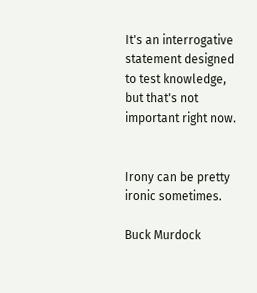It's an interrogative statement designed to test knowledge, but that's not important right now.


Irony can be pretty ironic sometimes.

Buck Murdock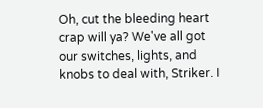Oh, cut the bleeding heart crap will ya? We've all got our switches, lights, and knobs to deal with, Striker. I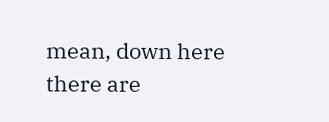mean, down here there are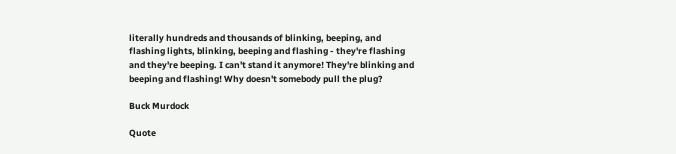literally hundreds and thousands of blinking, beeping, and flashing lights, blinking, beeping and flashing - they're flashing and they're beeping. I can't stand it anymore! They're blinking and beeping and flashing! Why doesn't somebody pull the plug?

Buck Murdock

Quote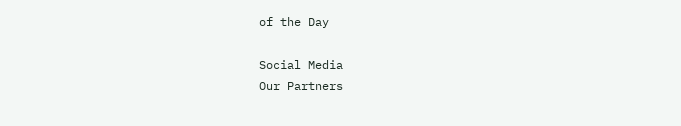of the Day

Social Media
Our Partners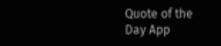Quote of the Day App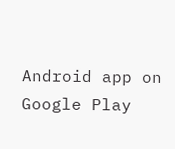Android app on Google Play